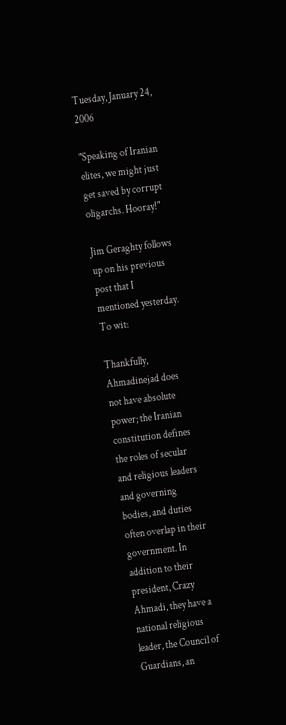Tuesday, January 24, 2006

"Speaking of Iranian elites, we might just get saved by corrupt oligarchs. Hooray!"

Jim Geraghty follows up on his previous post that I mentioned yesterday. To wit:

Thankfully, Ahmadinejad does not have absolute power; the Iranian constitution defines the roles of secular and religious leaders and governing bodies, and duties often overlap in their government. In addition to their president, Crazy Ahmadi, they have a national religious leader, the Council of Guardians, an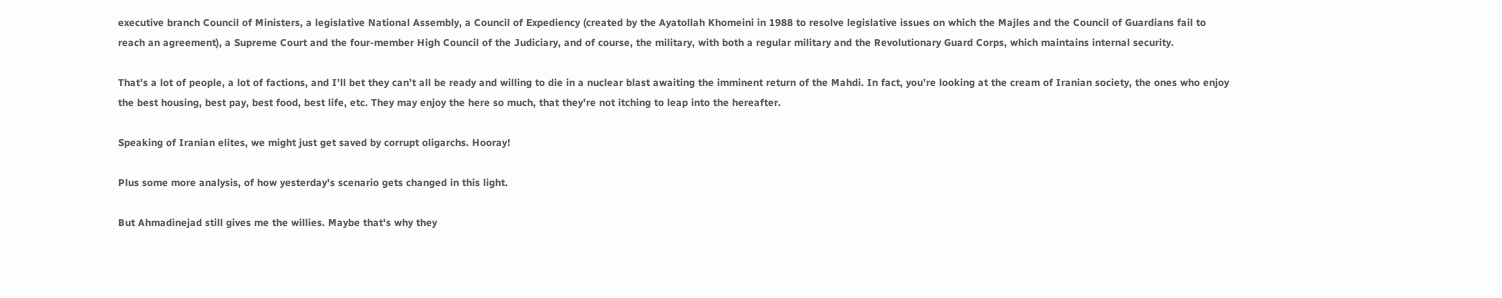executive branch Council of Ministers, a legislative National Assembly, a Council of Expediency (created by the Ayatollah Khomeini in 1988 to resolve legislative issues on which the Majles and the Council of Guardians fail to reach an agreement), a Supreme Court and the four-member High Council of the Judiciary, and of course, the military, with both a regular military and the Revolutionary Guard Corps, which maintains internal security.

That’s a lot of people, a lot of factions, and I’ll bet they can’t all be ready and willing to die in a nuclear blast awaiting the imminent return of the Mahdi. In fact, you’re looking at the cream of Iranian society, the ones who enjoy the best housing, best pay, best food, best life, etc. They may enjoy the here so much, that they’re not itching to leap into the hereafter.

Speaking of Iranian elites, we might just get saved by corrupt oligarchs. Hooray!

Plus some more analysis, of how yesterday's scenario gets changed in this light.

But Ahmadinejad still gives me the willies. Maybe that's why they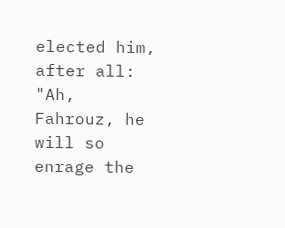elected him, after all: "Ah, Fahrouz, he will so enrage the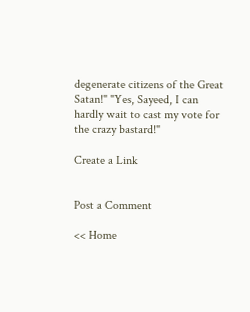degenerate citizens of the Great Satan!" "Yes, Sayeed, I can hardly wait to cast my vote for the crazy bastard!"

Create a Link


Post a Comment

<< Home